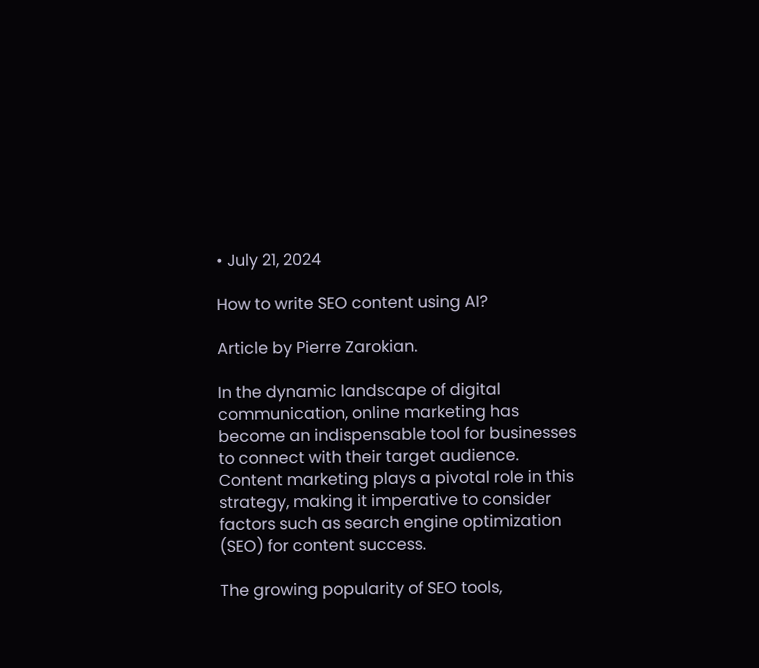• July 21, 2024

How to write SEO content using AI?

Article by Pierre Zarokian.

In the dynamic landscape of digital communication, online marketing has become an indispensable tool for businesses to connect with their target audience. Content marketing plays a pivotal role in this strategy, making it imperative to consider factors such as search engine optimization (SEO) for content success.

The growing popularity of SEO tools,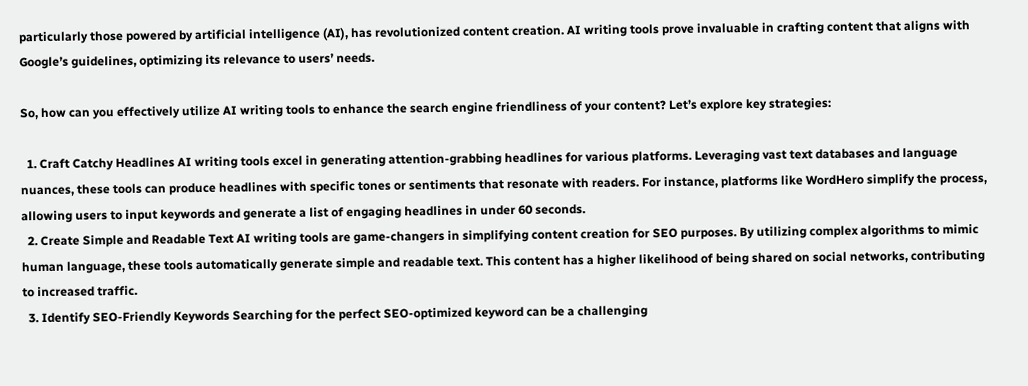particularly those powered by artificial intelligence (AI), has revolutionized content creation. AI writing tools prove invaluable in crafting content that aligns with Google’s guidelines, optimizing its relevance to users’ needs.

So, how can you effectively utilize AI writing tools to enhance the search engine friendliness of your content? Let’s explore key strategies:

  1. Craft Catchy Headlines AI writing tools excel in generating attention-grabbing headlines for various platforms. Leveraging vast text databases and language nuances, these tools can produce headlines with specific tones or sentiments that resonate with readers. For instance, platforms like WordHero simplify the process, allowing users to input keywords and generate a list of engaging headlines in under 60 seconds.
  2. Create Simple and Readable Text AI writing tools are game-changers in simplifying content creation for SEO purposes. By utilizing complex algorithms to mimic human language, these tools automatically generate simple and readable text. This content has a higher likelihood of being shared on social networks, contributing to increased traffic.
  3. Identify SEO-Friendly Keywords Searching for the perfect SEO-optimized keyword can be a challenging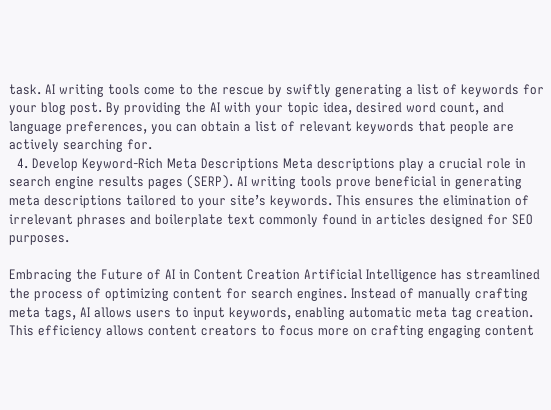task. AI writing tools come to the rescue by swiftly generating a list of keywords for your blog post. By providing the AI with your topic idea, desired word count, and language preferences, you can obtain a list of relevant keywords that people are actively searching for.
  4. Develop Keyword-Rich Meta Descriptions Meta descriptions play a crucial role in search engine results pages (SERP). AI writing tools prove beneficial in generating meta descriptions tailored to your site’s keywords. This ensures the elimination of irrelevant phrases and boilerplate text commonly found in articles designed for SEO purposes.

Embracing the Future of AI in Content Creation Artificial Intelligence has streamlined the process of optimizing content for search engines. Instead of manually crafting meta tags, AI allows users to input keywords, enabling automatic meta tag creation. This efficiency allows content creators to focus more on crafting engaging content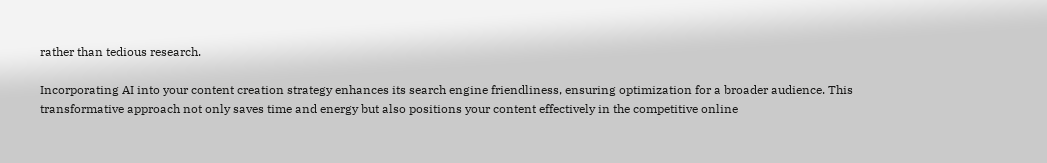rather than tedious research.

Incorporating AI into your content creation strategy enhances its search engine friendliness, ensuring optimization for a broader audience. This transformative approach not only saves time and energy but also positions your content effectively in the competitive online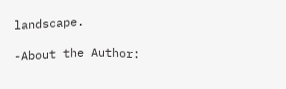landscape.

-About the Author: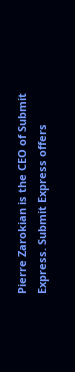Pierre Zarokian is the CEO of Submit Express. Submit Express offers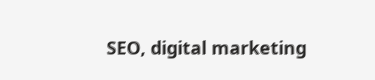SEO, digital marketing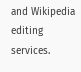and Wikipedia editing services.